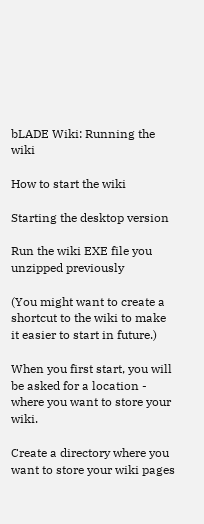bLADE Wiki: Running the wiki

How to start the wiki

Starting the desktop version

Run the wiki EXE file you unzipped previously

(You might want to create a shortcut to the wiki to make it easier to start in future.)

When you first start, you will be asked for a location - where you want to store your wiki.

Create a directory where you want to store your wiki pages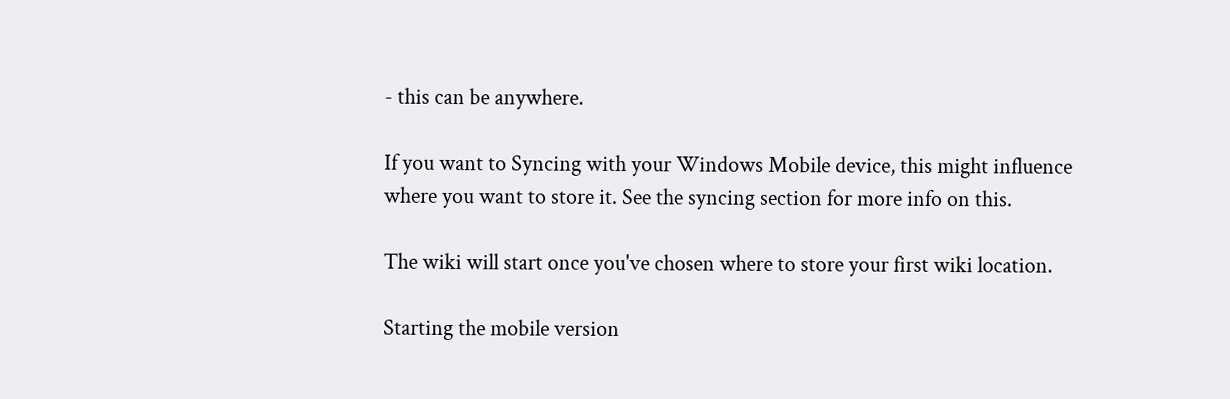- this can be anywhere.

If you want to Syncing with your Windows Mobile device, this might influence where you want to store it. See the syncing section for more info on this.

The wiki will start once you've chosen where to store your first wiki location.

Starting the mobile version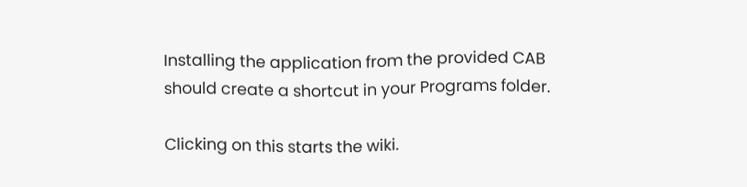Installing the application from the provided CAB should create a shortcut in your Programs folder.

Clicking on this starts the wiki.